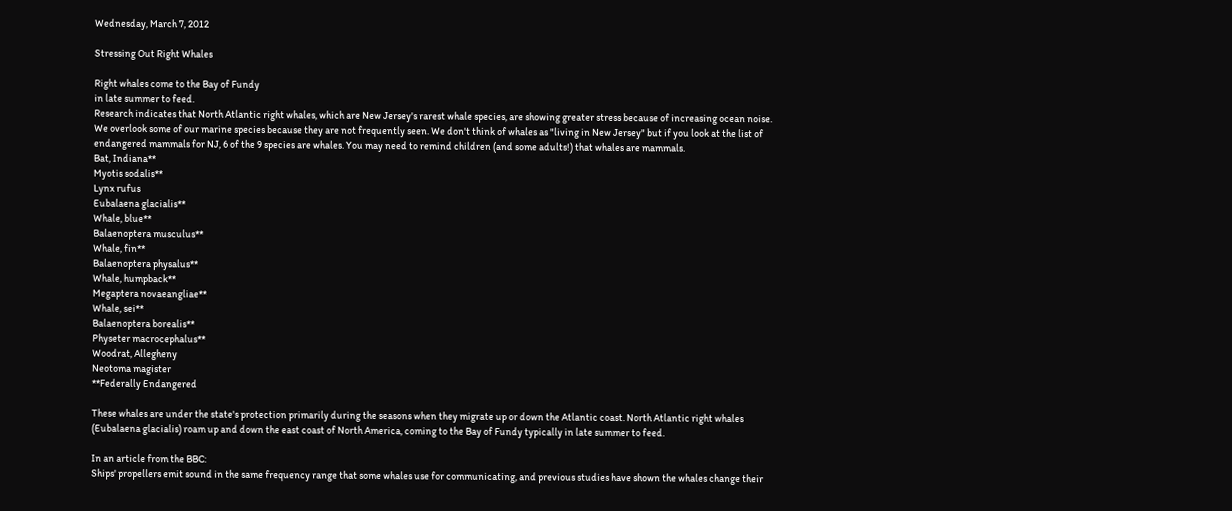Wednesday, March 7, 2012

Stressing Out Right Whales

Right whales come to the Bay of Fundy
in late summer to feed.
Research indicates that North Atlantic right whales, which are New Jersey's rarest whale species, are showing greater stress because of increasing ocean noise.
We overlook some of our marine species because they are not frequently seen. We don't think of whales as "living in New Jersey" but if you look at the list of endangered mammals for NJ, 6 of the 9 species are whales. You may need to remind children (and some adults!) that whales are mammals.
Bat, Indiana**
Myotis sodalis**
Lynx rufus
Eubalaena glacialis**
Whale, blue**
Balaenoptera musculus**
Whale, fin**
Balaenoptera physalus**
Whale, humpback**
Megaptera novaeangliae**
Whale, sei**
Balaenoptera borealis**
Physeter macrocephalus**
Woodrat, Allegheny
Neotoma magister
**Federally Endangered

These whales are under the state's protection primarily during the seasons when they migrate up or down the Atlantic coast. North Atlantic right whales (Eubalaena glacialis) roam up and down the east coast of North America, coming to the Bay of Fundy typically in late summer to feed.

In an article from the BBC:
Ships' propellers emit sound in the same frequency range that some whales use for communicating, and previous studies have shown the whales change their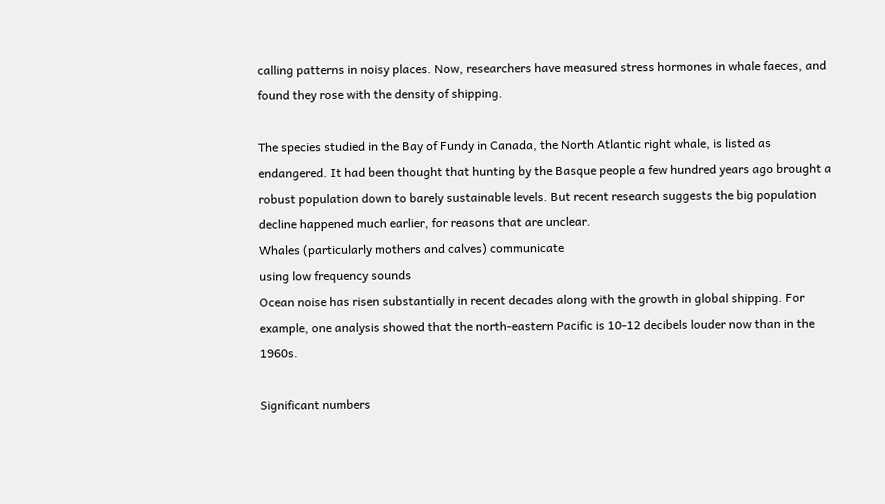calling patterns in noisy places. Now, researchers have measured stress hormones in whale faeces, and found they rose with the density of shipping.

The species studied in the Bay of Fundy in Canada, the North Atlantic right whale, is listed as endangered. It had been thought that hunting by the Basque people a few hundred years ago brought a robust population down to barely sustainable levels. But recent research suggests the big population decline happened much earlier, for reasons that are unclear.
Whales (particularly mothers and calves) communicate
using low frequency sounds
Ocean noise has risen substantially in recent decades along with the growth in global shipping. For example, one analysis showed that the north-eastern Pacific is 10-12 decibels louder now than in the 1960s.

Significant numbers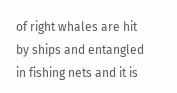of right whales are hit by ships and entangled in fishing nets and it is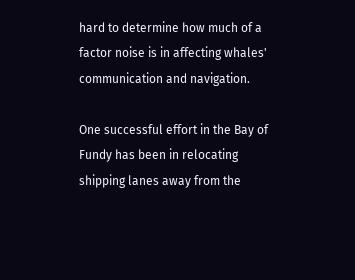hard to determine how much of a factor noise is in affecting whales' communication and navigation.

One successful effort in the Bay of Fundy has been in relocating shipping lanes away from the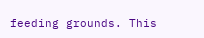feeding grounds. This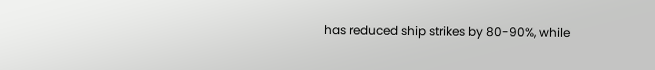has reduced ship strikes by 80-90%, while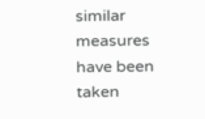similar measures have been taken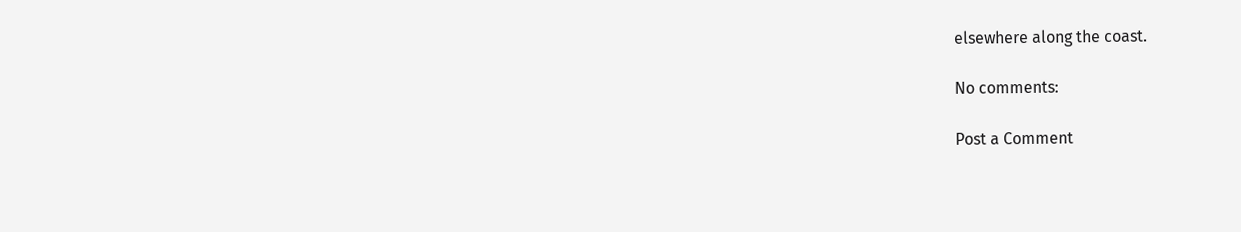elsewhere along the coast.

No comments:

Post a Comment